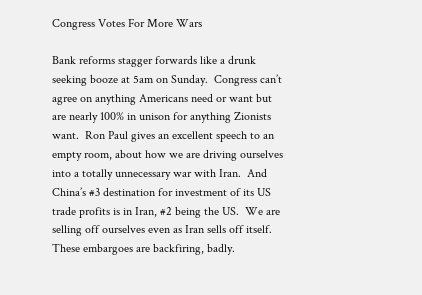Congress Votes For More Wars

Bank reforms stagger forwards like a drunk seeking booze at 5am on Sunday.  Congress can’t agree on anything Americans need or want but are nearly 100% in unison for anything Zionists want.  Ron Paul gives an excellent speech to an empty room, about how we are driving ourselves into a totally unnecessary war with Iran.  And China’s #3 destination for investment of its US trade profits is in Iran, #2 being the US.  We are selling off ourselves even as Iran sells off itself.  These embargoes are backfiring, badly.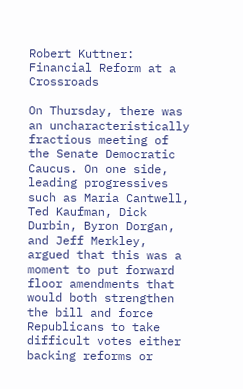Robert Kuttner: Financial Reform at a Crossroads

On Thursday, there was an uncharacteristically fractious meeting of the Senate Democratic Caucus. On one side, leading progressives such as Maria Cantwell, Ted Kaufman, Dick Durbin, Byron Dorgan, and Jeff Merkley, argued that this was a moment to put forward floor amendments that would both strengthen the bill and force Republicans to take difficult votes either backing reforms or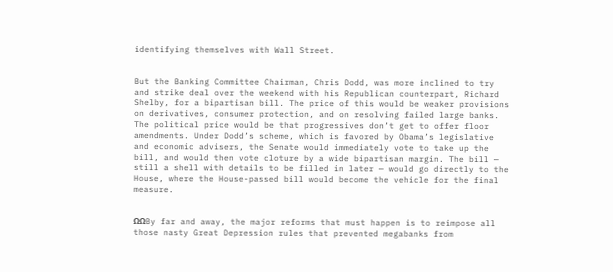identifying themselves with Wall Street.


But the Banking Committee Chairman, Chris Dodd, was more inclined to try and strike deal over the weekend with his Republican counterpart, Richard Shelby, for a bipartisan bill. The price of this would be weaker provisions on derivatives, consumer protection, and on resolving failed large banks. The political price would be that progressives don’t get to offer floor amendments. Under Dodd’s scheme, which is favored by Obama’s legislative and economic advisers, the Senate would immediately vote to take up the bill, and would then vote cloture by a wide bipartisan margin. The bill — still a shell with details to be filled in later — would go directly to the House, where the House-passed bill would become the vehicle for the final measure.


ΩΩBy far and away, the major reforms that must happen is to reimpose all those nasty Great Depression rules that prevented megabanks from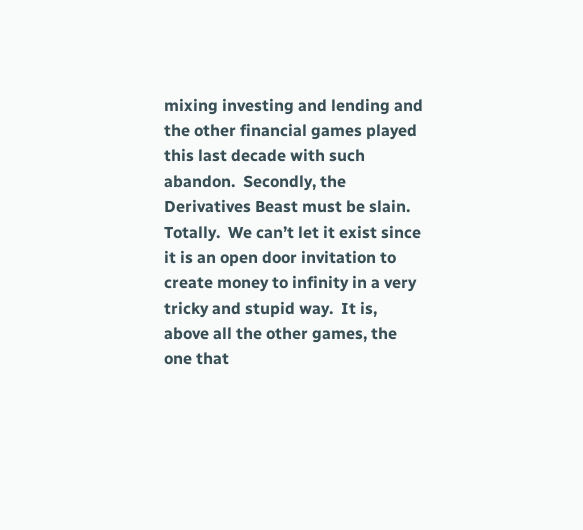mixing investing and lending and the other financial games played this last decade with such abandon.  Secondly, the Derivatives Beast must be slain.  Totally.  We can’t let it exist since it is an open door invitation to create money to infinity in a very tricky and stupid way.  It is, above all the other games, the one that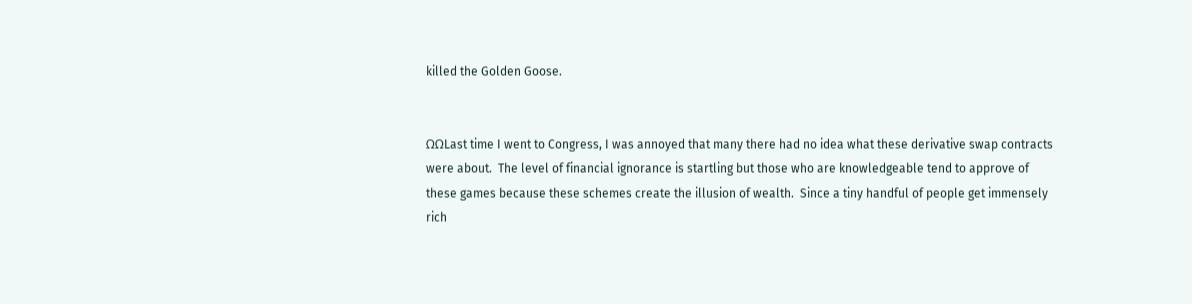killed the Golden Goose.


ΩΩLast time I went to Congress, I was annoyed that many there had no idea what these derivative swap contracts were about.  The level of financial ignorance is startling but those who are knowledgeable tend to approve of these games because these schemes create the illusion of wealth.  Since a tiny handful of people get immensely rich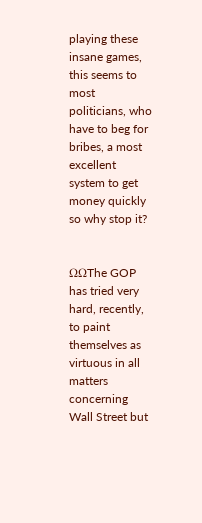playing these insane games, this seems to most politicians, who have to beg for bribes, a most excellent system to get money quickly so why stop it?


ΩΩThe GOP has tried very hard, recently, to paint themselves as virtuous in all matters concerning Wall Street but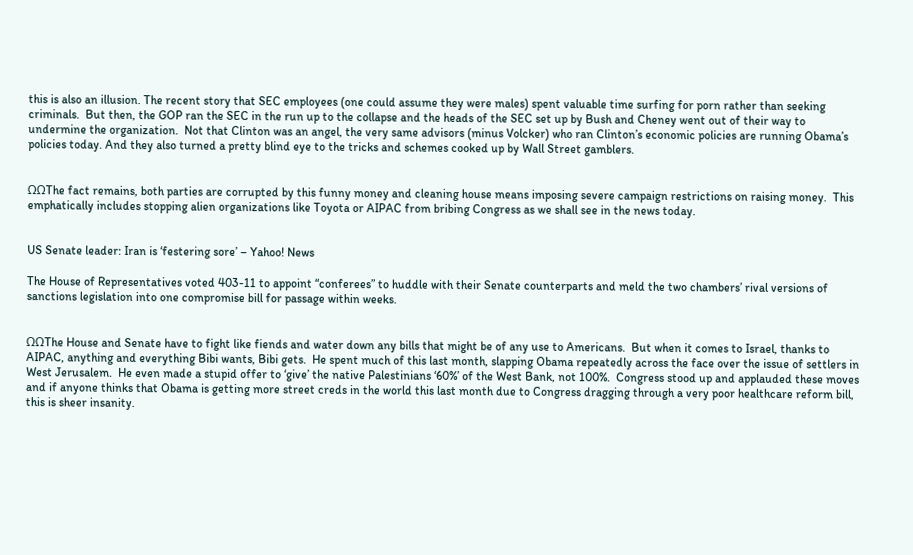this is also an illusion. The recent story that SEC employees (one could assume they were males) spent valuable time surfing for porn rather than seeking criminals.  But then, the GOP ran the SEC in the run up to the collapse and the heads of the SEC set up by Bush and Cheney went out of their way to undermine the organization.  Not that Clinton was an angel, the very same advisors (minus Volcker) who ran Clinton’s economic policies are running Obama’s policies today. And they also turned a pretty blind eye to the tricks and schemes cooked up by Wall Street gamblers.


ΩΩThe fact remains, both parties are corrupted by this funny money and cleaning house means imposing severe campaign restrictions on raising money.  This emphatically includes stopping alien organizations like Toyota or AIPAC from bribing Congress as we shall see in the news today.


US Senate leader: Iran is ‘festering sore’ – Yahoo! News

The House of Representatives voted 403-11 to appoint “conferees” to huddle with their Senate counterparts and meld the two chambers’ rival versions of sanctions legislation into one compromise bill for passage within weeks.


ΩΩThe House and Senate have to fight like fiends and water down any bills that might be of any use to Americans.  But when it comes to Israel, thanks to AIPAC, anything and everything Bibi wants, Bibi gets.  He spent much of this last month, slapping Obama repeatedly across the face over the issue of settlers in West Jerusalem.  He even made a stupid offer to ‘give’ the native Palestinians ‘60%’ of the West Bank, not 100%.  Congress stood up and applauded these moves and if anyone thinks that Obama is getting more street creds in the world this last month due to Congress dragging through a very poor healthcare reform bill, this is sheer insanity.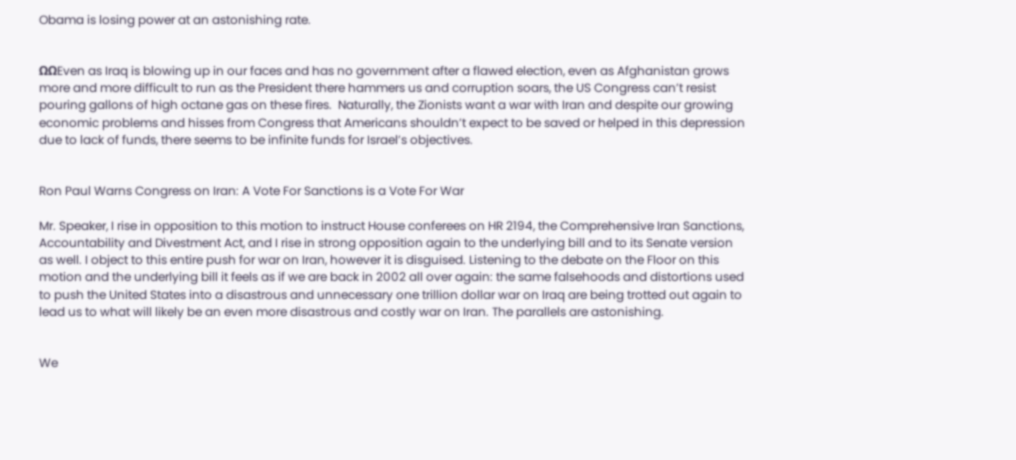Obama is losing power at an astonishing rate.


ΩΩEven as Iraq is blowing up in our faces and has no government after a flawed election, even as Afghanistan grows more and more difficult to run as the President there hammers us and corruption soars, the US Congress can’t resist pouring gallons of high octane gas on these fires.  Naturally, the Zionists want a war with Iran and despite our growing economic problems and hisses from Congress that Americans shouldn’t expect to be saved or helped in this depression due to lack of funds, there seems to be infinite funds for Israel’s objectives.


Ron Paul Warns Congress on Iran: A Vote For Sanctions is a Vote For War

Mr. Speaker, I rise in opposition to this motion to instruct House conferees on HR 2194, the Comprehensive Iran Sanctions, Accountability and Divestment Act, and I rise in strong opposition again to the underlying bill and to its Senate version as well. I object to this entire push for war on Iran, however it is disguised. Listening to the debate on the Floor on this motion and the underlying bill it feels as if we are back in 2002 all over again: the same falsehoods and distortions used to push the United States into a disastrous and unnecessary one trillion dollar war on Iraq are being trotted out again to lead us to what will likely be an even more disastrous and costly war on Iran. The parallels are astonishing.


We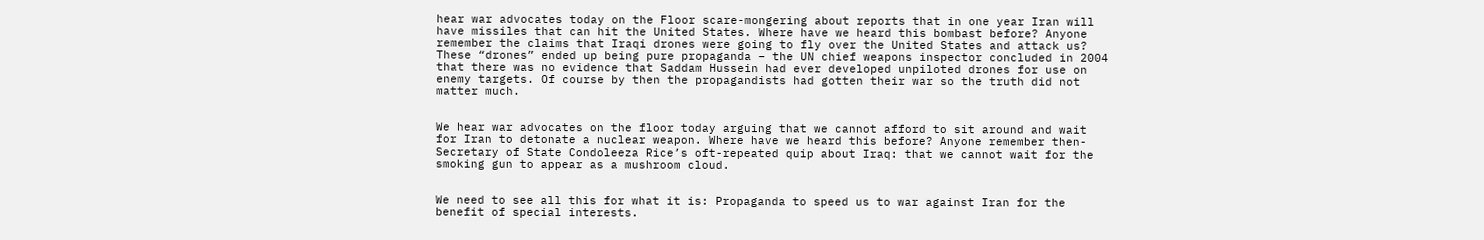hear war advocates today on the Floor scare-mongering about reports that in one year Iran will have missiles that can hit the United States. Where have we heard this bombast before? Anyone remember the claims that Iraqi drones were going to fly over the United States and attack us? These “drones” ended up being pure propaganda – the UN chief weapons inspector concluded in 2004 that there was no evidence that Saddam Hussein had ever developed unpiloted drones for use on enemy targets. Of course by then the propagandists had gotten their war so the truth did not matter much.


We hear war advocates on the floor today arguing that we cannot afford to sit around and wait for Iran to detonate a nuclear weapon. Where have we heard this before? Anyone remember then-Secretary of State Condoleeza Rice’s oft-repeated quip about Iraq: that we cannot wait for the smoking gun to appear as a mushroom cloud.


We need to see all this for what it is: Propaganda to speed us to war against Iran for the benefit of special interests.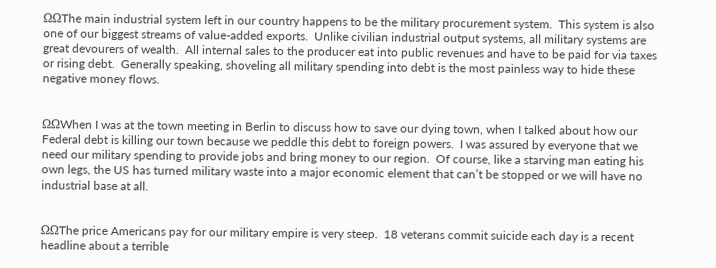ΩΩThe main industrial system left in our country happens to be the military procurement system.  This system is also one of our biggest streams of value-added exports.  Unlike civilian industrial output systems, all military systems are great devourers of wealth.  All internal sales to the producer eat into public revenues and have to be paid for via taxes or rising debt.  Generally speaking, shoveling all military spending into debt is the most painless way to hide these negative money flows.


ΩΩWhen I was at the town meeting in Berlin to discuss how to save our dying town, when I talked about how our Federal debt is killing our town because we peddle this debt to foreign powers.  I was assured by everyone that we need our military spending to provide jobs and bring money to our region.  Of course, like a starving man eating his own legs, the US has turned military waste into a major economic element that can’t be stopped or we will have no industrial base at all.


ΩΩThe price Americans pay for our military empire is very steep.  18 veterans commit suicide each day is a recent headline about a terrible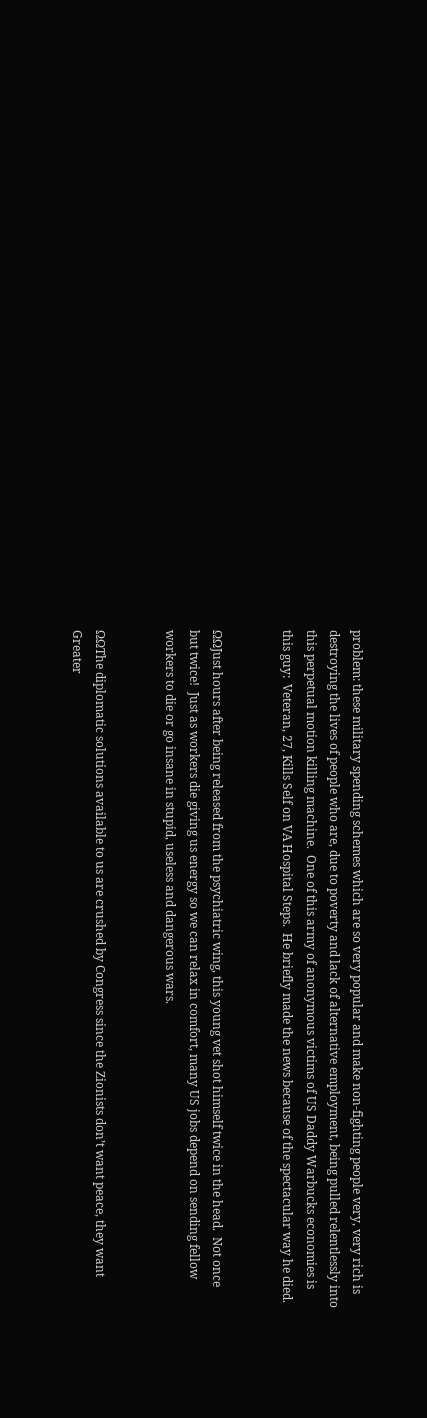problem: these military spending schemes which are so very popular and make non-fighting people very, very rich is destroying the lives of people who are, due to poverty and lack of alternative employment, being pulled relentlessly into this perpetual motion killing machine.  One of this army of anonymous victims of US Daddy Warbucks economies is this guy:  Veteran, 27, Kills Self on VA Hospital Steps.  He briefly made the news because of the spectacular way he died.


ΩΩJust hours after being released from the psychiatric wing, this young vet shot himself twice in the head.  Not once but twice!  Just as workers die giving us energy so we can relax in comfort, many US jobs depend on sending fellow workers to die or go insane in stupid, useless and dangerous wars.


ΩΩThe diplomatic solutions available to us are crushed by Congress since the Zionists don’t want peace, they want Greater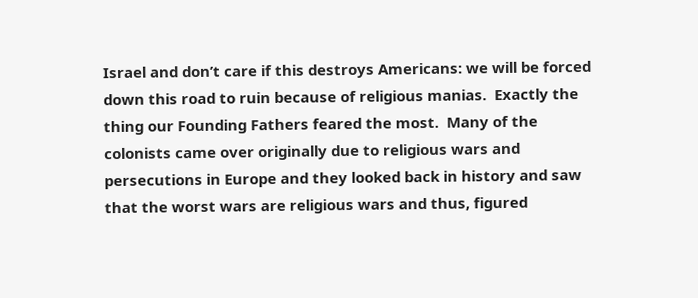Israel and don’t care if this destroys Americans: we will be forced down this road to ruin because of religious manias.  Exactly the thing our Founding Fathers feared the most.  Many of the colonists came over originally due to religious wars and persecutions in Europe and they looked back in history and saw that the worst wars are religious wars and thus, figured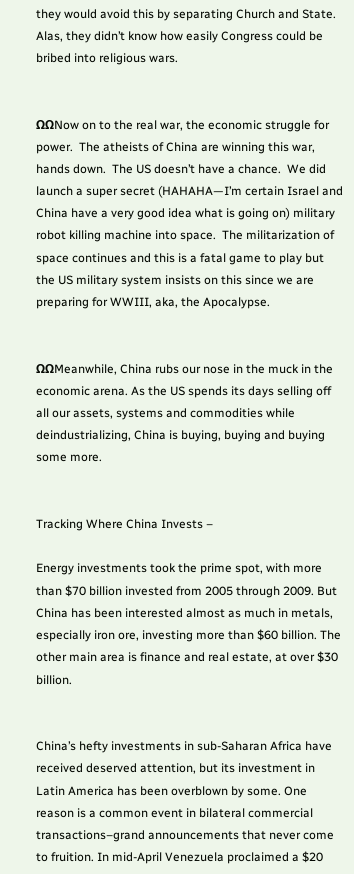they would avoid this by separating Church and State.  Alas, they didn’t know how easily Congress could be bribed into religious wars.


ΩΩNow on to the real war, the economic struggle for power.  The atheists of China are winning this war, hands down.  The US doesn’t have a chance.  We did launch a super secret (HAHAHA—I’m certain Israel and China have a very good idea what is going on) military robot killing machine into space.  The militarization of space continues and this is a fatal game to play but the US military system insists on this since we are preparing for WWIII, aka, the Apocalypse.


ΩΩMeanwhile, China rubs our nose in the muck in the economic arena. As the US spends its days selling off all our assets, systems and commodities while deindustrializing, China is buying, buying and buying some more.


Tracking Where China Invests –

Energy investments took the prime spot, with more than $70 billion invested from 2005 through 2009. But China has been interested almost as much in metals, especially iron ore, investing more than $60 billion. The other main area is finance and real estate, at over $30 billion.


China’s hefty investments in sub-Saharan Africa have received deserved attention, but its investment in Latin America has been overblown by some. One reason is a common event in bilateral commercial transactions–grand announcements that never come to fruition. In mid-April Venezuela proclaimed a $20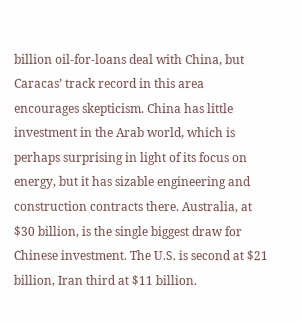billion oil-for-loans deal with China, but Caracas’ track record in this area encourages skepticism. China has little investment in the Arab world, which is perhaps surprising in light of its focus on energy, but it has sizable engineering and construction contracts there. Australia, at $30 billion, is the single biggest draw for Chinese investment. The U.S. is second at $21 billion, Iran third at $11 billion.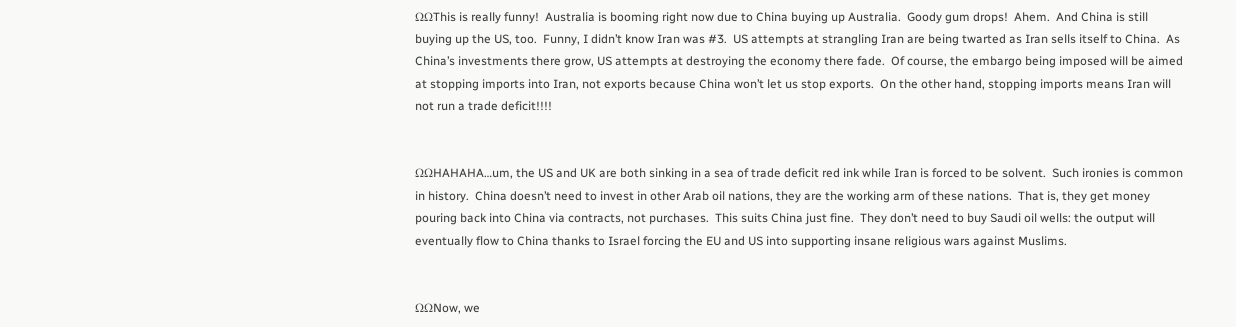ΩΩThis is really funny!  Australia is booming right now due to China buying up Australia.  Goody gum drops!  Ahem.  And China is still buying up the US, too.  Funny, I didn’t know Iran was #3.  US attempts at strangling Iran are being twarted as Iran sells itself to China.  As China’s investments there grow, US attempts at destroying the economy there fade.  Of course, the embargo being imposed will be aimed at stopping imports into Iran, not exports because China won’t let us stop exports.  On the other hand, stopping imports means Iran will not run a trade deficit!!!!


ΩΩHAHAHA…um, the US and UK are both sinking in a sea of trade deficit red ink while Iran is forced to be solvent.  Such ironies is common in history.  China doesn’t need to invest in other Arab oil nations, they are the working arm of these nations.  That is, they get money pouring back into China via contracts, not purchases.  This suits China just fine.  They don’t need to buy Saudi oil wells: the output will eventually flow to China thanks to Israel forcing the EU and US into supporting insane religious wars against Muslims.


ΩΩNow, we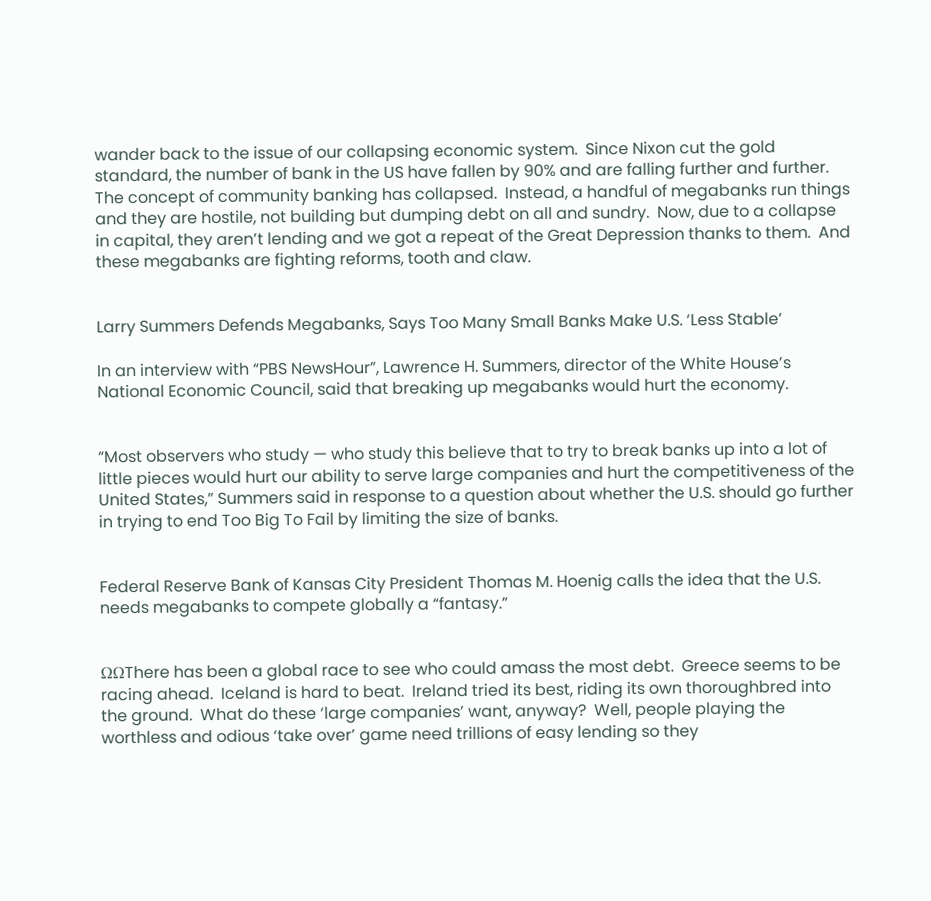wander back to the issue of our collapsing economic system.  Since Nixon cut the gold standard, the number of bank in the US have fallen by 90% and are falling further and further.  The concept of community banking has collapsed.  Instead, a handful of megabanks run things and they are hostile, not building but dumping debt on all and sundry.  Now, due to a collapse in capital, they aren’t lending and we got a repeat of the Great Depression thanks to them.  And these megabanks are fighting reforms, tooth and claw.


Larry Summers Defends Megabanks, Says Too Many Small Banks Make U.S. ‘Less Stable’

In an interview with “PBS NewsHour”, Lawrence H. Summers, director of the White House’s National Economic Council, said that breaking up megabanks would hurt the economy.


“Most observers who study — who study this believe that to try to break banks up into a lot of little pieces would hurt our ability to serve large companies and hurt the competitiveness of the United States,” Summers said in response to a question about whether the U.S. should go further in trying to end Too Big To Fail by limiting the size of banks.


Federal Reserve Bank of Kansas City President Thomas M. Hoenig calls the idea that the U.S. needs megabanks to compete globally a “fantasy.”


ΩΩThere has been a global race to see who could amass the most debt.  Greece seems to be racing ahead.  Iceland is hard to beat.  Ireland tried its best, riding its own thoroughbred into the ground.  What do these ‘large companies’ want, anyway?  Well, people playing the worthless and odious ‘take over’ game need trillions of easy lending so they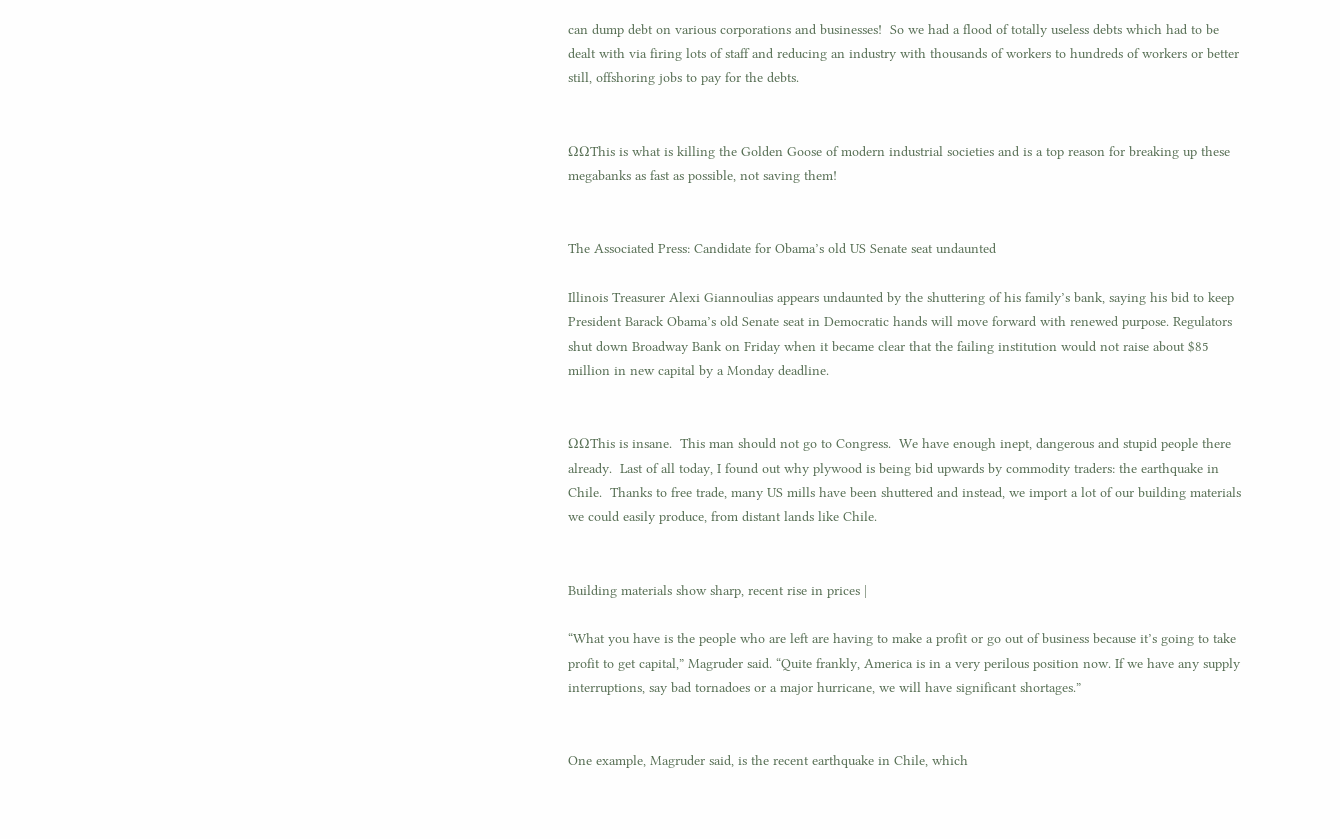can dump debt on various corporations and businesses!  So we had a flood of totally useless debts which had to be dealt with via firing lots of staff and reducing an industry with thousands of workers to hundreds of workers or better still, offshoring jobs to pay for the debts.


ΩΩThis is what is killing the Golden Goose of modern industrial societies and is a top reason for breaking up these megabanks as fast as possible, not saving them!


The Associated Press: Candidate for Obama’s old US Senate seat undaunted

Illinois Treasurer Alexi Giannoulias appears undaunted by the shuttering of his family’s bank, saying his bid to keep President Barack Obama’s old Senate seat in Democratic hands will move forward with renewed purpose. Regulators shut down Broadway Bank on Friday when it became clear that the failing institution would not raise about $85 million in new capital by a Monday deadline.


ΩΩThis is insane.  This man should not go to Congress.  We have enough inept, dangerous and stupid people there already.  Last of all today, I found out why plywood is being bid upwards by commodity traders: the earthquake in Chile.  Thanks to free trade, many US mills have been shuttered and instead, we import a lot of our building materials we could easily produce, from distant lands like Chile.


Building materials show sharp, recent rise in prices |

“What you have is the people who are left are having to make a profit or go out of business because it’s going to take profit to get capital,” Magruder said. “Quite frankly, America is in a very perilous position now. If we have any supply interruptions, say bad tornadoes or a major hurricane, we will have significant shortages.”


One example, Magruder said, is the recent earthquake in Chile, which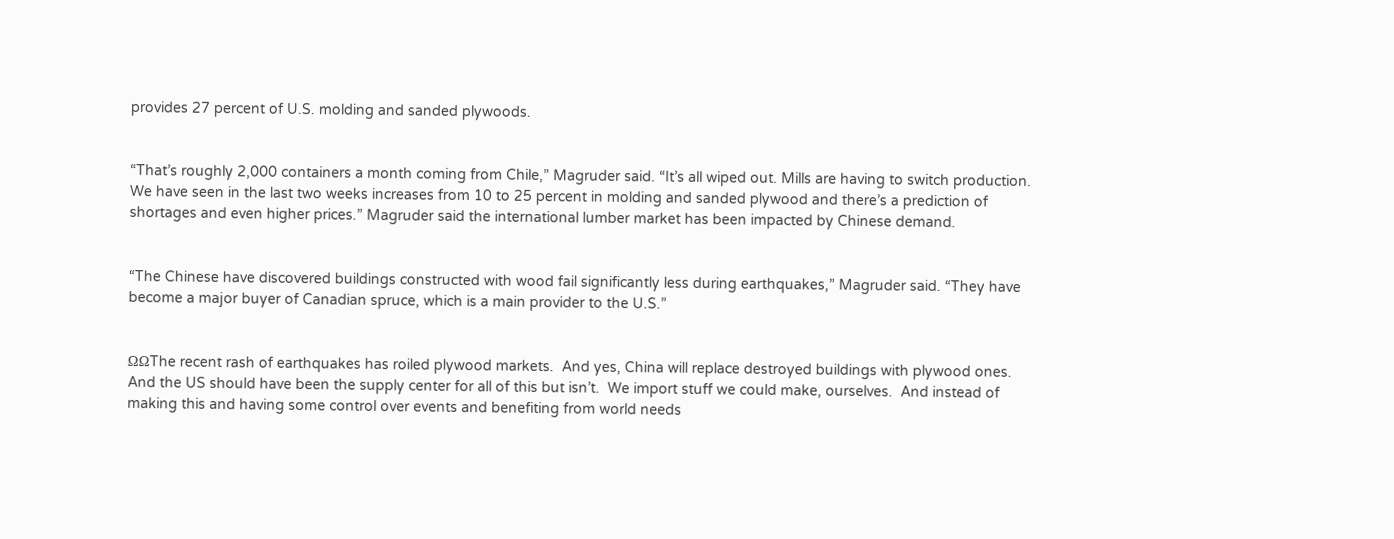provides 27 percent of U.S. molding and sanded plywoods.


“That’s roughly 2,000 containers a month coming from Chile,” Magruder said. “It’s all wiped out. Mills are having to switch production. We have seen in the last two weeks increases from 10 to 25 percent in molding and sanded plywood and there’s a prediction of shortages and even higher prices.” Magruder said the international lumber market has been impacted by Chinese demand.


“The Chinese have discovered buildings constructed with wood fail significantly less during earthquakes,” Magruder said. “They have become a major buyer of Canadian spruce, which is a main provider to the U.S.”


ΩΩThe recent rash of earthquakes has roiled plywood markets.  And yes, China will replace destroyed buildings with plywood ones.  And the US should have been the supply center for all of this but isn’t.  We import stuff we could make, ourselves.  And instead of making this and having some control over events and benefiting from world needs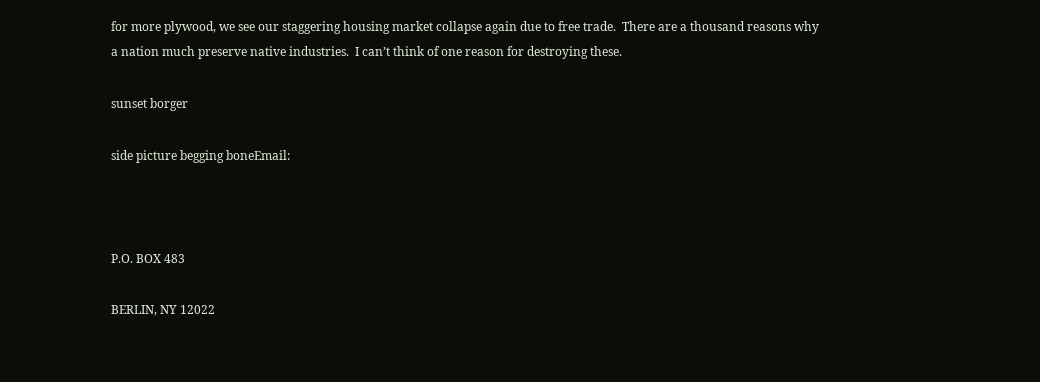for more plywood, we see our staggering housing market collapse again due to free trade.  There are a thousand reasons why a nation much preserve native industries.  I can’t think of one reason for destroying these.

sunset borger

side picture begging boneEmail:



P.O. BOX 483

BERLIN, NY 12022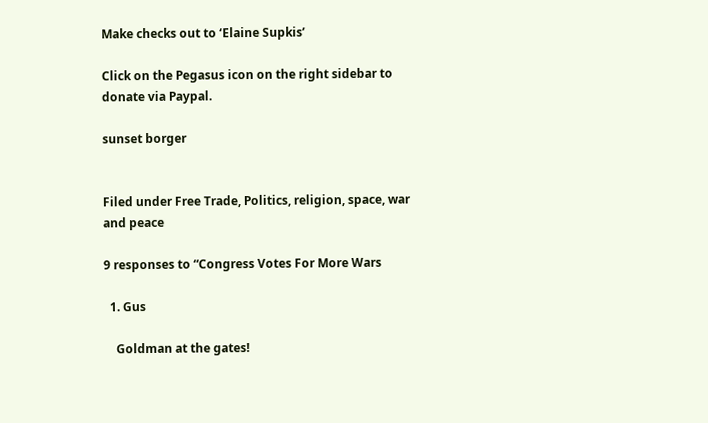Make checks out to ‘Elaine Supkis’

Click on the Pegasus icon on the right sidebar to donate via Paypal.

sunset borger


Filed under Free Trade, Politics, religion, space, war and peace

9 responses to “Congress Votes For More Wars

  1. Gus

    Goldman at the gates!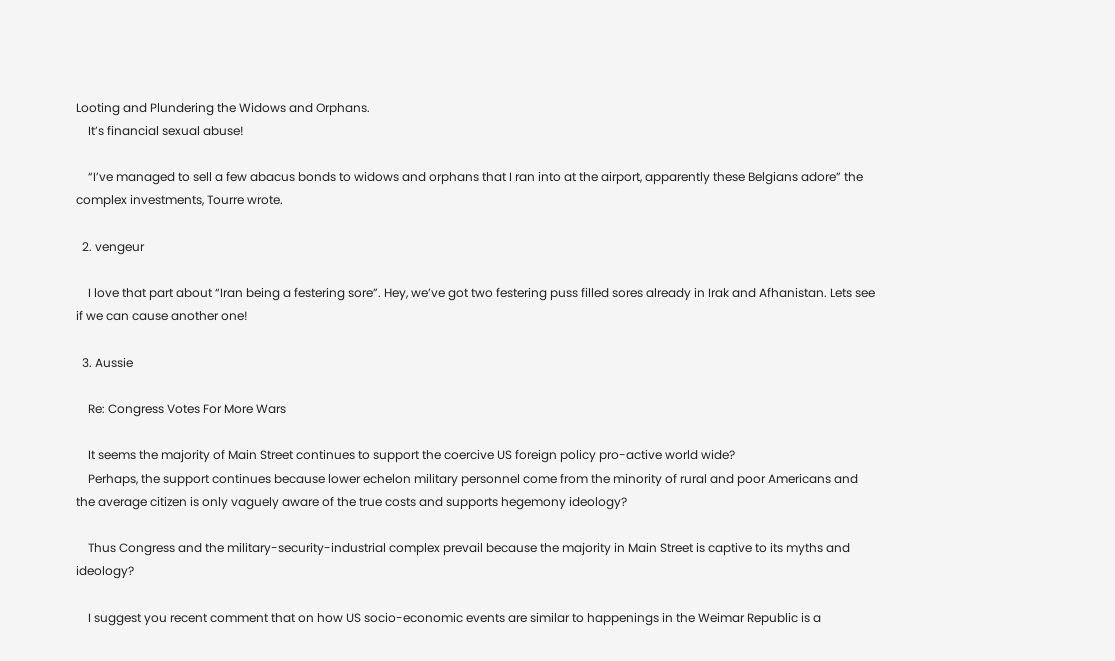Looting and Plundering the Widows and Orphans.
    It’s financial sexual abuse!

    “I’ve managed to sell a few abacus bonds to widows and orphans that I ran into at the airport, apparently these Belgians adore” the complex investments, Tourre wrote.

  2. vengeur

    I love that part about “Iran being a festering sore”. Hey, we’ve got two festering puss filled sores already in Irak and Afhanistan. Lets see if we can cause another one!

  3. Aussie

    Re: Congress Votes For More Wars

    It seems the majority of Main Street continues to support the coercive US foreign policy pro-active world wide?
    Perhaps, the support continues because lower echelon military personnel come from the minority of rural and poor Americans and the average citizen is only vaguely aware of the true costs and supports hegemony ideology?

    Thus Congress and the military-security-industrial complex prevail because the majority in Main Street is captive to its myths and ideology?

    I suggest you recent comment that on how US socio-economic events are similar to happenings in the Weimar Republic is a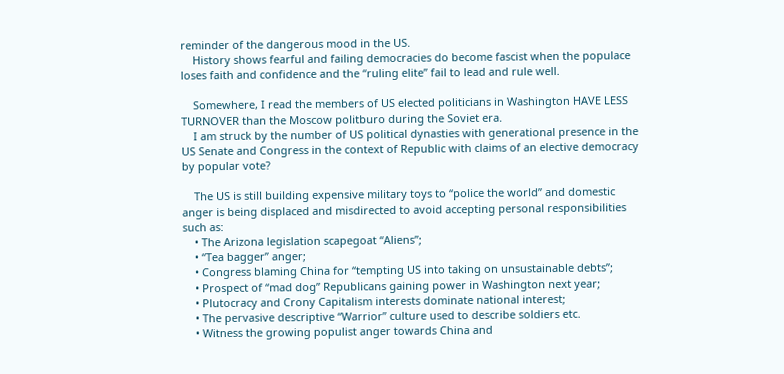reminder of the dangerous mood in the US.
    History shows fearful and failing democracies do become fascist when the populace loses faith and confidence and the “ruling elite” fail to lead and rule well.

    Somewhere, I read the members of US elected politicians in Washington HAVE LESS TURNOVER than the Moscow politburo during the Soviet era.
    I am struck by the number of US political dynasties with generational presence in the US Senate and Congress in the context of Republic with claims of an elective democracy by popular vote?

    The US is still building expensive military toys to “police the world” and domestic anger is being displaced and misdirected to avoid accepting personal responsibilities such as:
    • The Arizona legislation scapegoat “Aliens”;
    • “Tea bagger” anger;
    • Congress blaming China for “tempting US into taking on unsustainable debts”;
    • Prospect of “mad dog” Republicans gaining power in Washington next year;
    • Plutocracy and Crony Capitalism interests dominate national interest;
    • The pervasive descriptive “Warrior” culture used to describe soldiers etc.
    • Witness the growing populist anger towards China and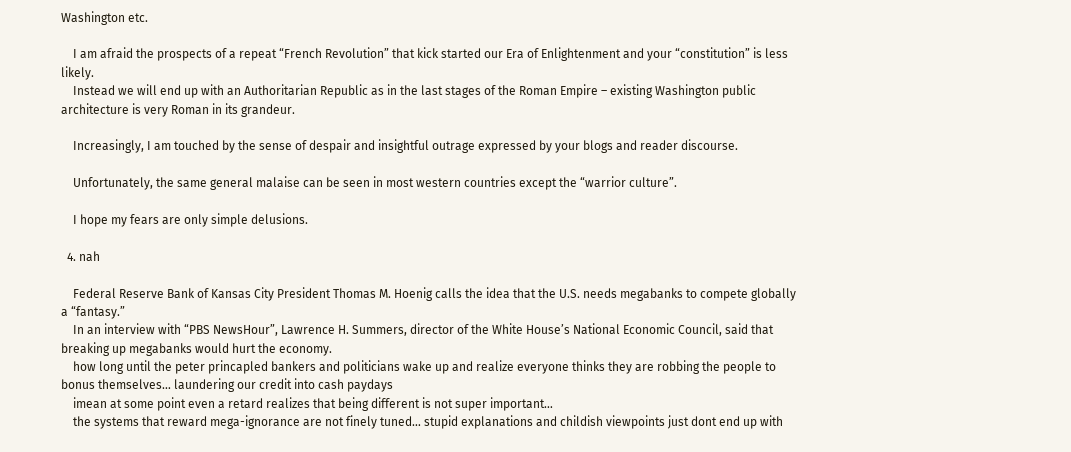Washington etc.

    I am afraid the prospects of a repeat “French Revolution” that kick started our Era of Enlightenment and your “constitution” is less likely.
    Instead we will end up with an Authoritarian Republic as in the last stages of the Roman Empire – existing Washington public architecture is very Roman in its grandeur.

    Increasingly, I am touched by the sense of despair and insightful outrage expressed by your blogs and reader discourse.

    Unfortunately, the same general malaise can be seen in most western countries except the “warrior culture”.

    I hope my fears are only simple delusions.

  4. nah

    Federal Reserve Bank of Kansas City President Thomas M. Hoenig calls the idea that the U.S. needs megabanks to compete globally a “fantasy.”
    In an interview with “PBS NewsHour”, Lawrence H. Summers, director of the White House’s National Economic Council, said that breaking up megabanks would hurt the economy.
    how long until the peter princapled bankers and politicians wake up and realize everyone thinks they are robbing the people to bonus themselves… laundering our credit into cash paydays
    imean at some point even a retard realizes that being different is not super important…
    the systems that reward mega-ignorance are not finely tuned… stupid explanations and childish viewpoints just dont end up with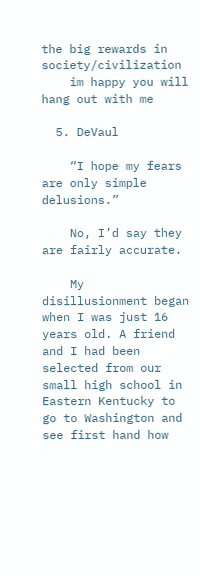the big rewards in society/civilization
    im happy you will hang out with me

  5. DeVaul

    “I hope my fears are only simple delusions.”

    No, I’d say they are fairly accurate.

    My disillusionment began when I was just 16 years old. A friend and I had been selected from our small high school in Eastern Kentucky to go to Washington and see first hand how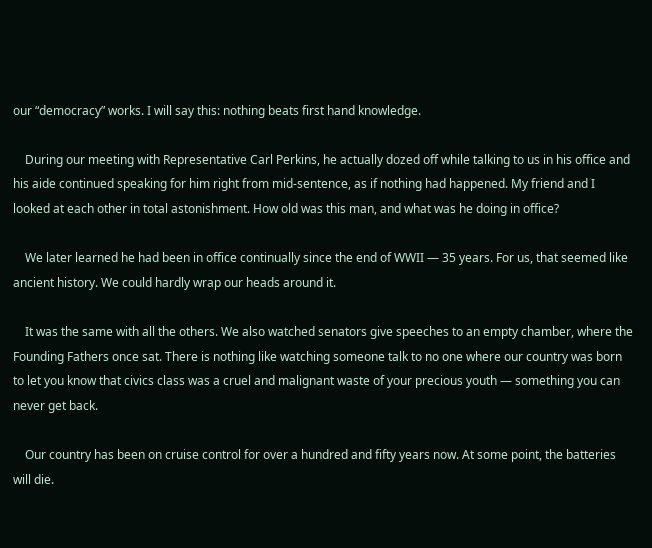our “democracy” works. I will say this: nothing beats first hand knowledge.

    During our meeting with Representative Carl Perkins, he actually dozed off while talking to us in his office and his aide continued speaking for him right from mid-sentence, as if nothing had happened. My friend and I looked at each other in total astonishment. How old was this man, and what was he doing in office?

    We later learned he had been in office continually since the end of WWII — 35 years. For us, that seemed like ancient history. We could hardly wrap our heads around it.

    It was the same with all the others. We also watched senators give speeches to an empty chamber, where the Founding Fathers once sat. There is nothing like watching someone talk to no one where our country was born to let you know that civics class was a cruel and malignant waste of your precious youth — something you can never get back.

    Our country has been on cruise control for over a hundred and fifty years now. At some point, the batteries will die.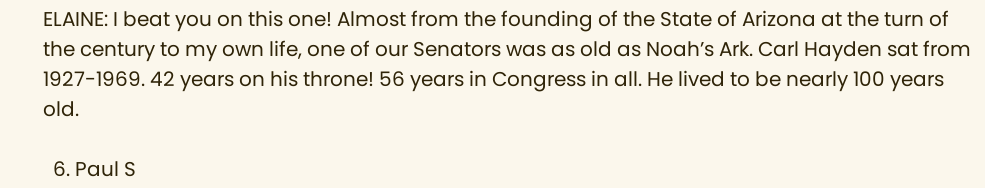ELAINE: I beat you on this one! Almost from the founding of the State of Arizona at the turn of the century to my own life, one of our Senators was as old as Noah’s Ark. Carl Hayden sat from 1927-1969. 42 years on his throne! 56 years in Congress in all. He lived to be nearly 100 years old.

  6. Paul S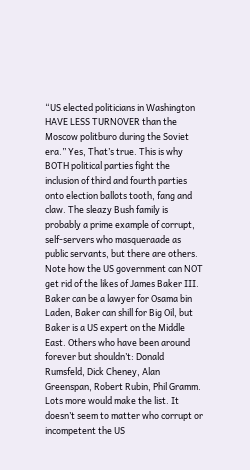“US elected politicians in Washington HAVE LESS TURNOVER than the Moscow politburo during the Soviet era.” Yes, That’s true. This is why BOTH political parties fight the inclusion of third and fourth parties onto election ballots tooth, fang and claw. The sleazy Bush family is probably a prime example of corrupt, self-servers who masqueraade as public servants, but there are others. Note how the US government can NOT get rid of the likes of James Baker III. Baker can be a lawyer for Osama bin Laden, Baker can shill for Big Oil, but Baker is a US expert on the Middle East. Others who have been around forever but shouldn’t: Donald Rumsfeld, Dick Cheney, Alan Greenspan, Robert Rubin, Phil Gramm. Lots more would make the list. It doesn’t seem to matter who corrupt or incompetent the US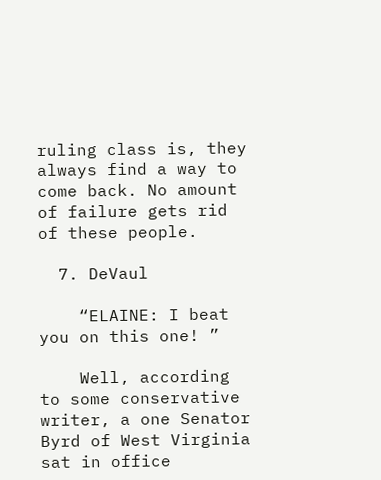ruling class is, they always find a way to come back. No amount of failure gets rid of these people.

  7. DeVaul

    “ELAINE: I beat you on this one! ”

    Well, according to some conservative writer, a one Senator Byrd of West Virginia sat in office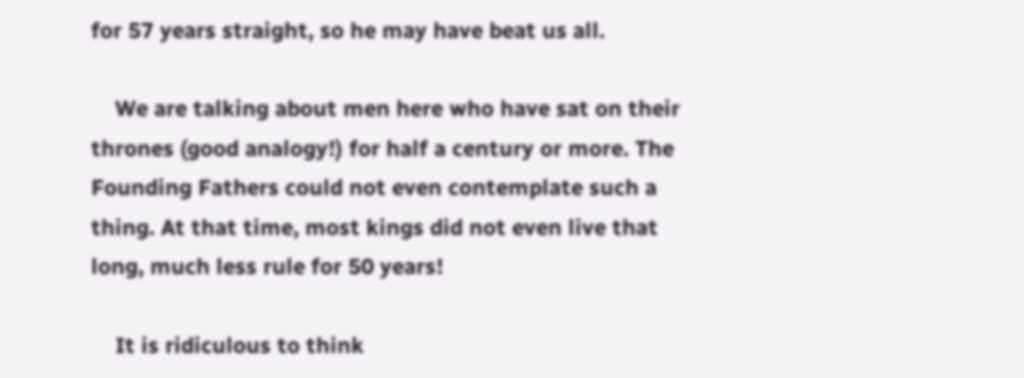for 57 years straight, so he may have beat us all.

    We are talking about men here who have sat on their thrones (good analogy!) for half a century or more. The Founding Fathers could not even contemplate such a thing. At that time, most kings did not even live that long, much less rule for 50 years!

    It is ridiculous to think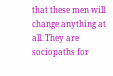that these men will change anything at all. They are sociopaths for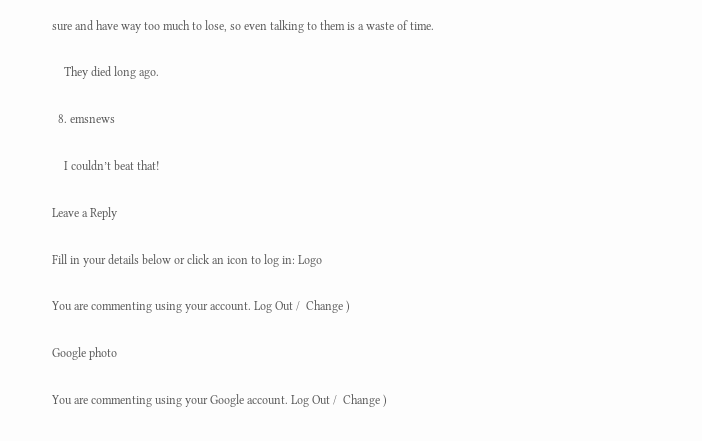sure and have way too much to lose, so even talking to them is a waste of time.

    They died long ago.

  8. emsnews

    I couldn’t beat that!

Leave a Reply

Fill in your details below or click an icon to log in: Logo

You are commenting using your account. Log Out /  Change )

Google photo

You are commenting using your Google account. Log Out /  Change )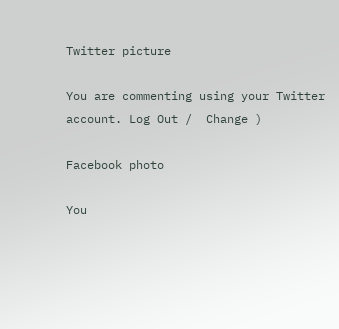Twitter picture

You are commenting using your Twitter account. Log Out /  Change )

Facebook photo

You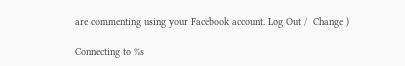are commenting using your Facebook account. Log Out /  Change )

Connecting to %s